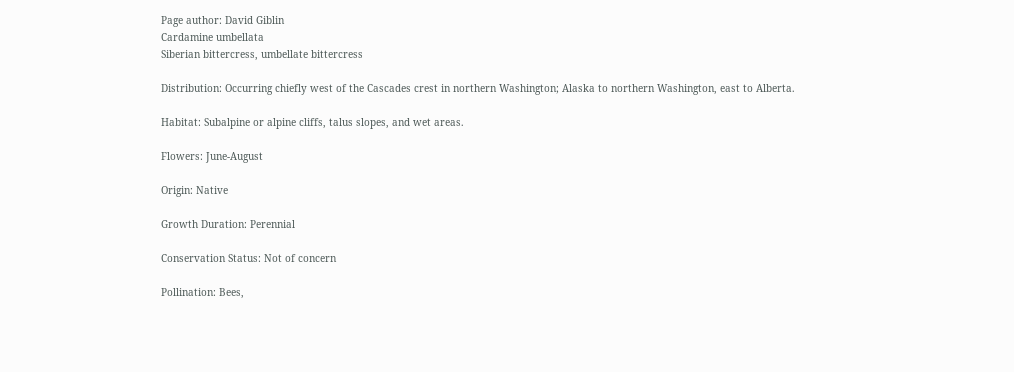Page author: David Giblin
Cardamine umbellata
Siberian bittercress, umbellate bittercress

Distribution: Occurring chiefly west of the Cascades crest in northern Washington; Alaska to northern Washington, east to Alberta.

Habitat: Subalpine or alpine cliffs, talus slopes, and wet areas.

Flowers: June-August

Origin: Native

Growth Duration: Perennial

Conservation Status: Not of concern

Pollination: Bees,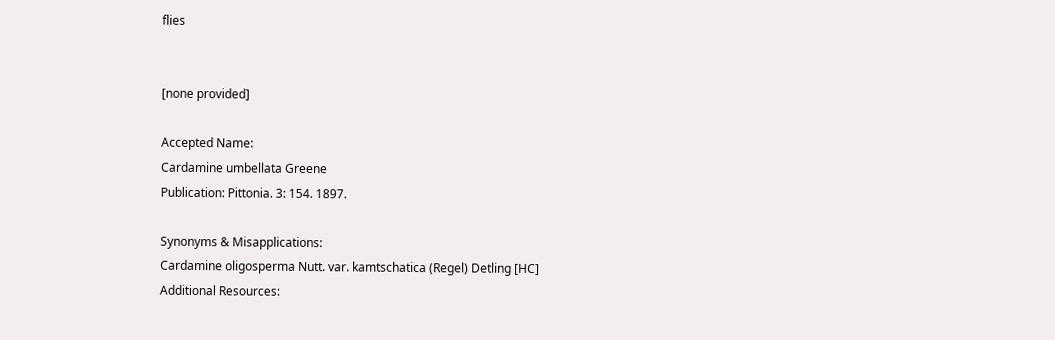flies


[none provided]

Accepted Name:
Cardamine umbellata Greene
Publication: Pittonia. 3: 154. 1897.

Synonyms & Misapplications:
Cardamine oligosperma Nutt. var. kamtschatica (Regel) Detling [HC]
Additional Resources: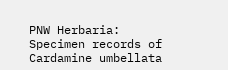PNW Herbaria: Specimen records of Cardamine umbellata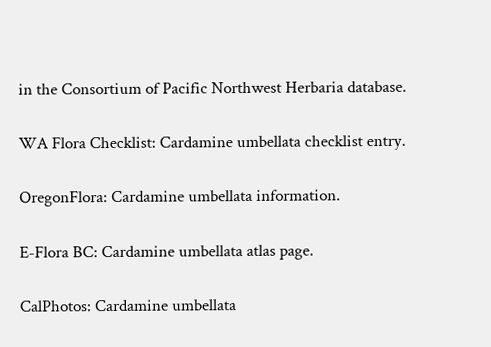in the Consortium of Pacific Northwest Herbaria database.

WA Flora Checklist: Cardamine umbellata checklist entry.

OregonFlora: Cardamine umbellata information.

E-Flora BC: Cardamine umbellata atlas page.

CalPhotos: Cardamine umbellata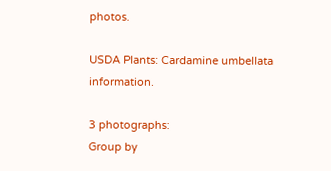photos.

USDA Plants: Cardamine umbellata information.

3 photographs:
Group by